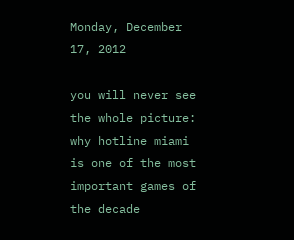Monday, December 17, 2012

you will never see the whole picture: why hotline miami is one of the most important games of the decade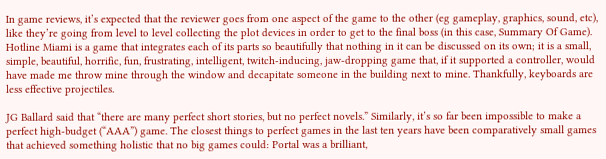In game reviews, it’s expected that the reviewer goes from one aspect of the game to the other (eg gameplay, graphics, sound, etc), like they’re going from level to level collecting the plot devices in order to get to the final boss (in this case, Summary Of Game). Hotline Miami is a game that integrates each of its parts so beautifully that nothing in it can be discussed on its own; it is a small, simple, beautiful, horrific, fun, frustrating, intelligent, twitch-inducing, jaw-dropping game that, if it supported a controller, would have made me throw mine through the window and decapitate someone in the building next to mine. Thankfully, keyboards are less effective projectiles.

JG Ballard said that “there are many perfect short stories, but no perfect novels.” Similarly, it’s so far been impossible to make a perfect high-budget (“AAA”) game. The closest things to perfect games in the last ten years have been comparatively small games that achieved something holistic that no big games could: Portal was a brilliant,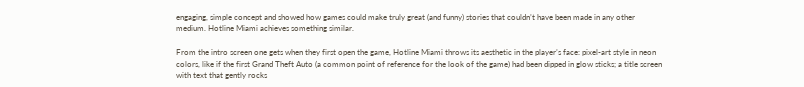engaging, simple concept and showed how games could make truly great (and funny) stories that couldn’t have been made in any other medium. Hotline Miami achieves something similar.

From the intro screen one gets when they first open the game, Hotline Miami throws its aesthetic in the player’s face: pixel-art style in neon colors, like if the first Grand Theft Auto (a common point of reference for the look of the game) had been dipped in glow sticks; a title screen with text that gently rocks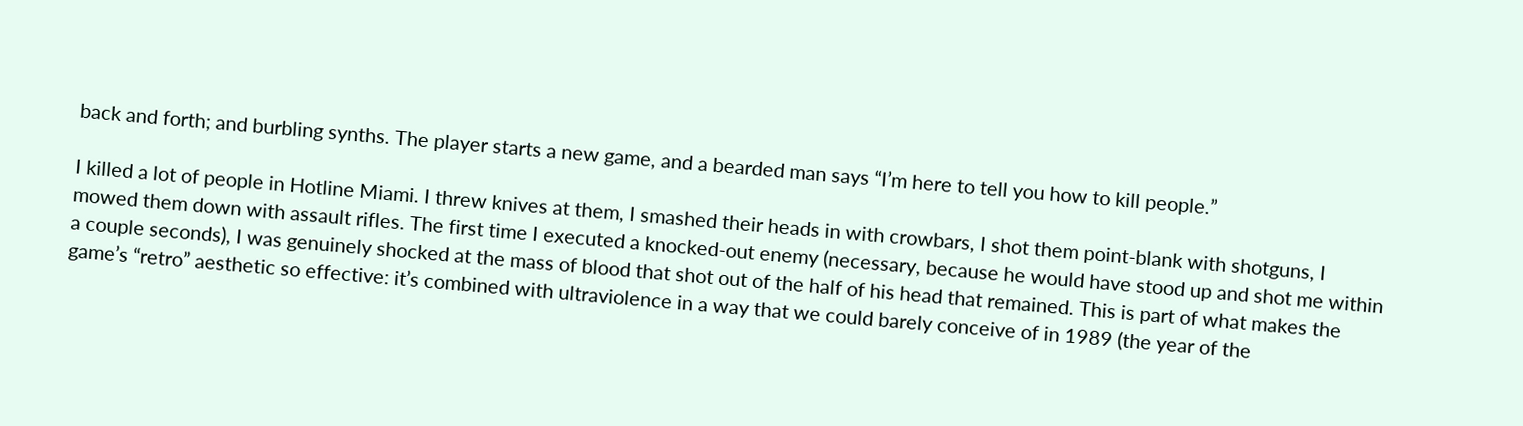back and forth; and burbling synths. The player starts a new game, and a bearded man says “I’m here to tell you how to kill people.”

I killed a lot of people in Hotline Miami. I threw knives at them, I smashed their heads in with crowbars, I shot them point-blank with shotguns, I mowed them down with assault rifles. The first time I executed a knocked-out enemy (necessary, because he would have stood up and shot me within a couple seconds), I was genuinely shocked at the mass of blood that shot out of the half of his head that remained. This is part of what makes the game’s “retro” aesthetic so effective: it’s combined with ultraviolence in a way that we could barely conceive of in 1989 (the year of the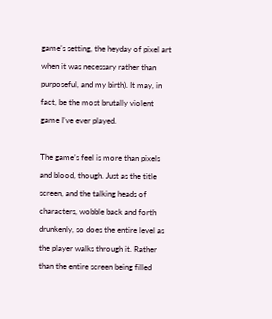game’s setting, the heyday of pixel art when it was necessary rather than purposeful, and my birth). It may, in fact, be the most brutally violent game I’ve ever played.

The game’s feel is more than pixels and blood, though. Just as the title screen, and the talking heads of characters, wobble back and forth drunkenly, so does the entire level as the player walks through it. Rather than the entire screen being filled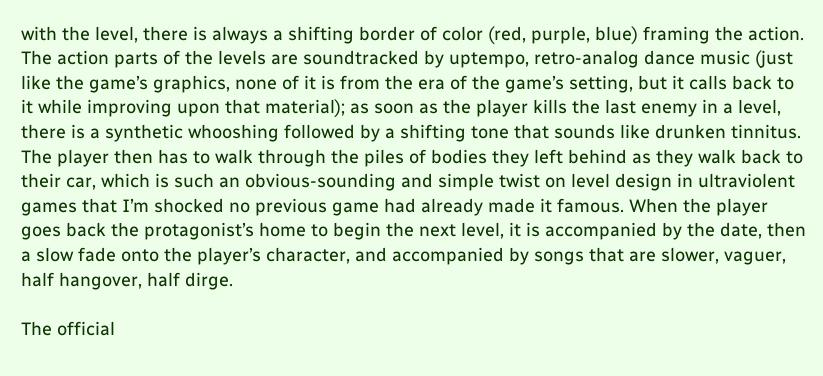with the level, there is always a shifting border of color (red, purple, blue) framing the action. The action parts of the levels are soundtracked by uptempo, retro-analog dance music (just like the game’s graphics, none of it is from the era of the game’s setting, but it calls back to it while improving upon that material); as soon as the player kills the last enemy in a level, there is a synthetic whooshing followed by a shifting tone that sounds like drunken tinnitus. The player then has to walk through the piles of bodies they left behind as they walk back to their car, which is such an obvious-sounding and simple twist on level design in ultraviolent games that I’m shocked no previous game had already made it famous. When the player goes back the protagonist’s home to begin the next level, it is accompanied by the date, then a slow fade onto the player’s character, and accompanied by songs that are slower, vaguer, half hangover, half dirge.

The official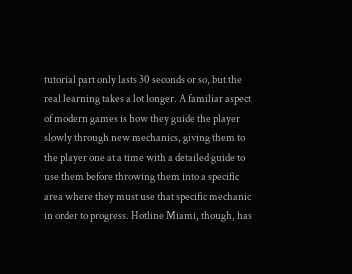tutorial part only lasts 30 seconds or so, but the real learning takes a lot longer. A familiar aspect of modern games is how they guide the player slowly through new mechanics, giving them to the player one at a time with a detailed guide to use them before throwing them into a specific area where they must use that specific mechanic in order to progress. Hotline Miami, though, has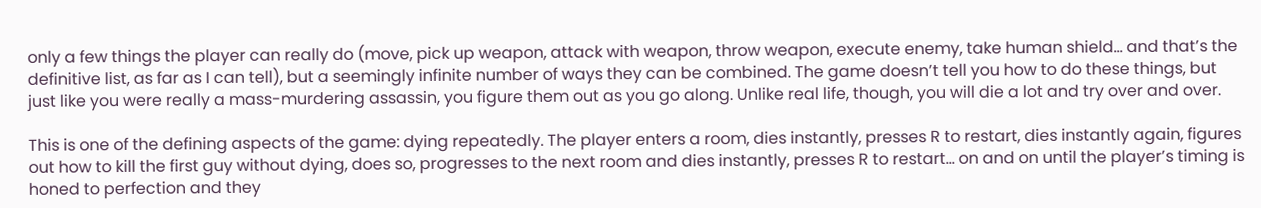only a few things the player can really do (move, pick up weapon, attack with weapon, throw weapon, execute enemy, take human shield… and that’s the definitive list, as far as I can tell), but a seemingly infinite number of ways they can be combined. The game doesn’t tell you how to do these things, but just like you were really a mass-murdering assassin, you figure them out as you go along. Unlike real life, though, you will die a lot and try over and over.

This is one of the defining aspects of the game: dying repeatedly. The player enters a room, dies instantly, presses R to restart, dies instantly again, figures out how to kill the first guy without dying, does so, progresses to the next room and dies instantly, presses R to restart… on and on until the player’s timing is honed to perfection and they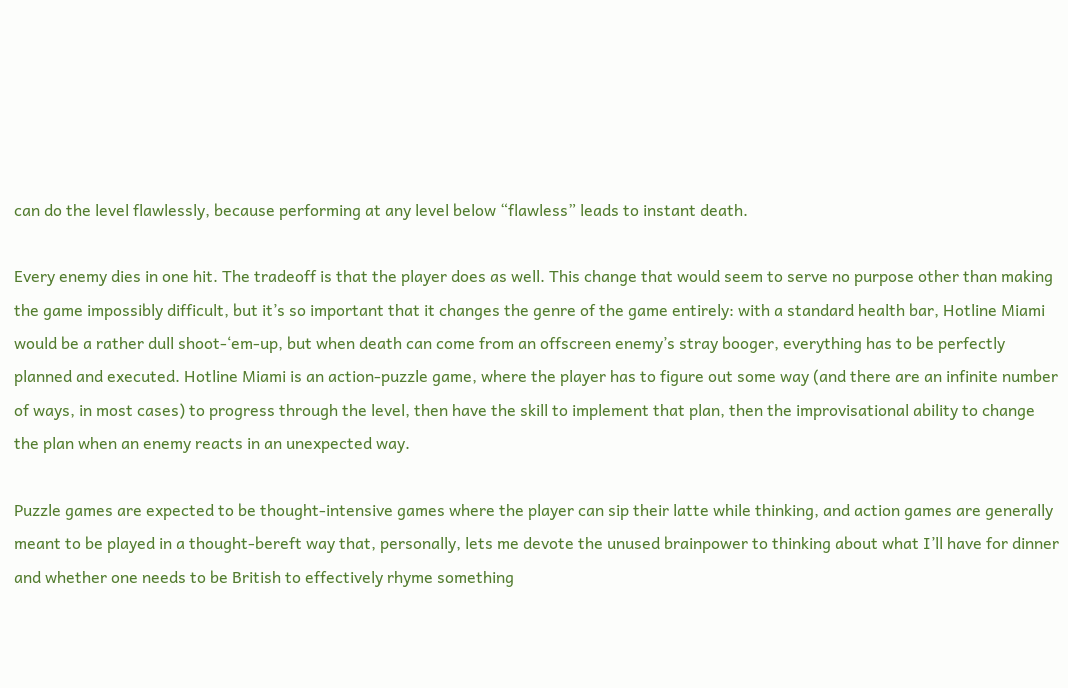can do the level flawlessly, because performing at any level below “flawless” leads to instant death.

Every enemy dies in one hit. The tradeoff is that the player does as well. This change that would seem to serve no purpose other than making the game impossibly difficult, but it’s so important that it changes the genre of the game entirely: with a standard health bar, Hotline Miami would be a rather dull shoot-‘em-up, but when death can come from an offscreen enemy’s stray booger, everything has to be perfectly planned and executed. Hotline Miami is an action-puzzle game, where the player has to figure out some way (and there are an infinite number of ways, in most cases) to progress through the level, then have the skill to implement that plan, then the improvisational ability to change the plan when an enemy reacts in an unexpected way.

Puzzle games are expected to be thought-intensive games where the player can sip their latte while thinking, and action games are generally meant to be played in a thought-bereft way that, personally, lets me devote the unused brainpower to thinking about what I’ll have for dinner and whether one needs to be British to effectively rhyme something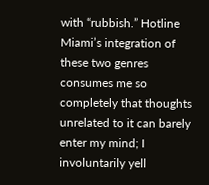with “rubbish.” Hotline Miami’s integration of these two genres consumes me so completely that thoughts unrelated to it can barely enter my mind; I involuntarily yell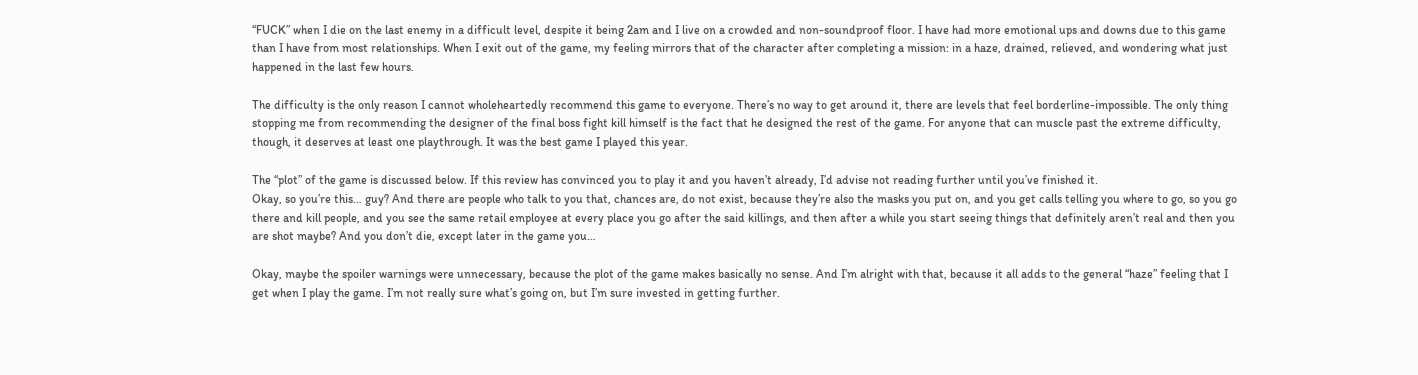“FUCK” when I die on the last enemy in a difficult level, despite it being 2am and I live on a crowded and non-soundproof floor. I have had more emotional ups and downs due to this game than I have from most relationships. When I exit out of the game, my feeling mirrors that of the character after completing a mission: in a haze, drained, relieved, and wondering what just happened in the last few hours.

The difficulty is the only reason I cannot wholeheartedly recommend this game to everyone. There’s no way to get around it, there are levels that feel borderline-impossible. The only thing stopping me from recommending the designer of the final boss fight kill himself is the fact that he designed the rest of the game. For anyone that can muscle past the extreme difficulty, though, it deserves at least one playthrough. It was the best game I played this year.

The “plot” of the game is discussed below. If this review has convinced you to play it and you haven’t already, I’d advise not reading further until you’ve finished it.
Okay, so you’re this… guy? And there are people who talk to you that, chances are, do not exist, because they’re also the masks you put on, and you get calls telling you where to go, so you go there and kill people, and you see the same retail employee at every place you go after the said killings, and then after a while you start seeing things that definitely aren’t real and then you are shot maybe? And you don’t die, except later in the game you…

Okay, maybe the spoiler warnings were unnecessary, because the plot of the game makes basically no sense. And I’m alright with that, because it all adds to the general “haze” feeling that I get when I play the game. I’m not really sure what’s going on, but I’m sure invested in getting further.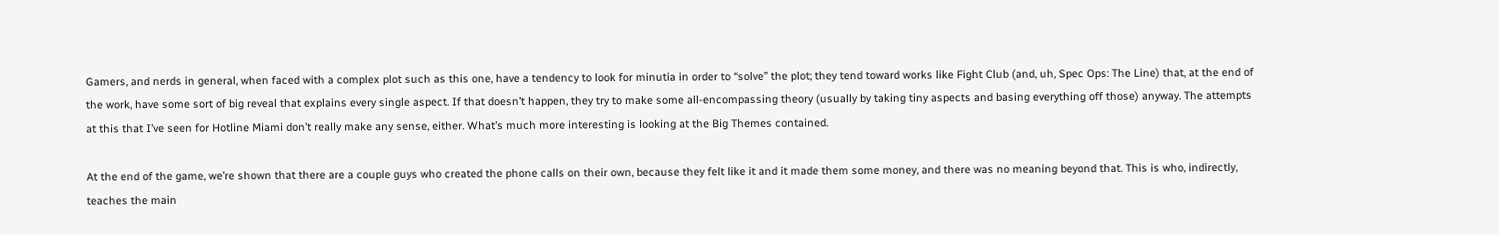Gamers, and nerds in general, when faced with a complex plot such as this one, have a tendency to look for minutia in order to “solve” the plot; they tend toward works like Fight Club (and, uh, Spec Ops: The Line) that, at the end of the work, have some sort of big reveal that explains every single aspect. If that doesn’t happen, they try to make some all-encompassing theory (usually by taking tiny aspects and basing everything off those) anyway. The attempts at this that I’ve seen for Hotline Miami don’t really make any sense, either. What’s much more interesting is looking at the Big Themes contained.

At the end of the game, we’re shown that there are a couple guys who created the phone calls on their own, because they felt like it and it made them some money, and there was no meaning beyond that. This is who, indirectly, teaches the main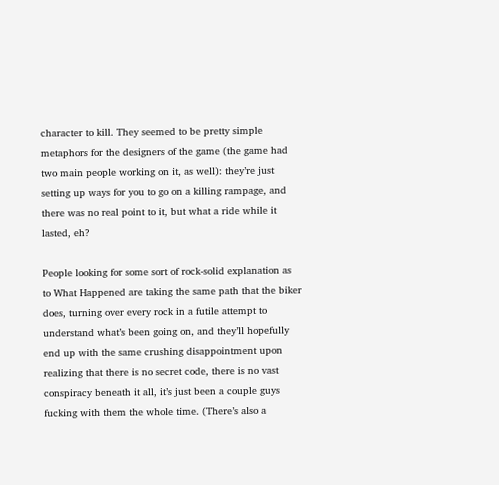character to kill. They seemed to be pretty simple metaphors for the designers of the game (the game had two main people working on it, as well): they’re just setting up ways for you to go on a killing rampage, and there was no real point to it, but what a ride while it lasted, eh?

People looking for some sort of rock-solid explanation as to What Happened are taking the same path that the biker does, turning over every rock in a futile attempt to understand what’s been going on, and they’ll hopefully end up with the same crushing disappointment upon realizing that there is no secret code, there is no vast conspiracy beneath it all, it’s just been a couple guys fucking with them the whole time. (There’s also a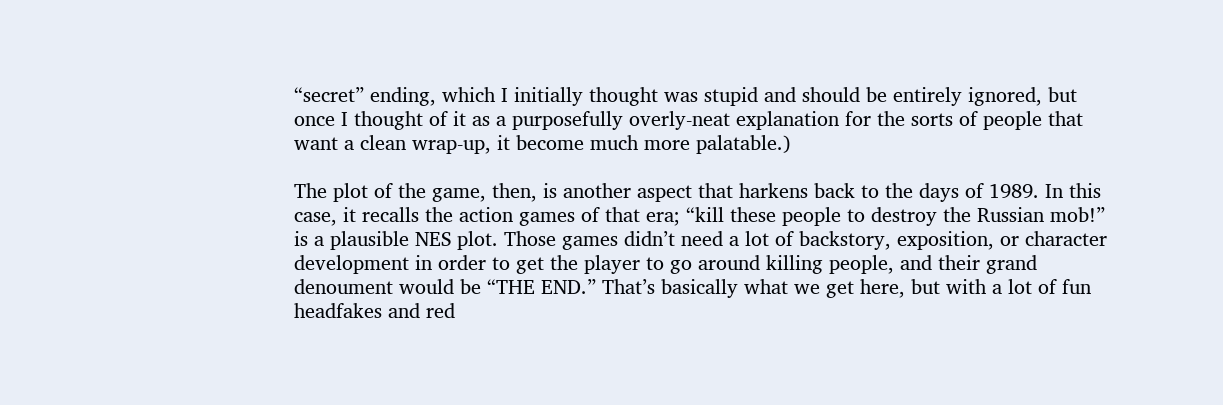“secret” ending, which I initially thought was stupid and should be entirely ignored, but once I thought of it as a purposefully overly-neat explanation for the sorts of people that want a clean wrap-up, it become much more palatable.)

The plot of the game, then, is another aspect that harkens back to the days of 1989. In this case, it recalls the action games of that era; “kill these people to destroy the Russian mob!” is a plausible NES plot. Those games didn’t need a lot of backstory, exposition, or character development in order to get the player to go around killing people, and their grand denoument would be “THE END.” That’s basically what we get here, but with a lot of fun headfakes and red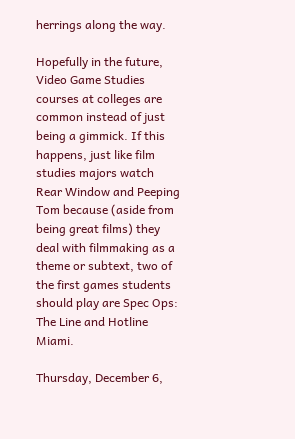herrings along the way.

Hopefully in the future, Video Game Studies courses at colleges are common instead of just being a gimmick. If this happens, just like film studies majors watch Rear Window and Peeping Tom because (aside from being great films) they deal with filmmaking as a theme or subtext, two of the first games students should play are Spec Ops: The Line and Hotline Miami.

Thursday, December 6,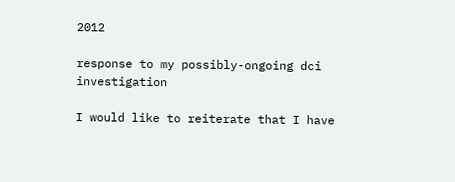2012

response to my possibly-ongoing dci investigation

I would like to reiterate that I have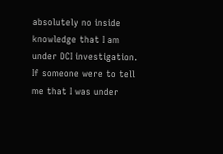absolutely no inside knowledge that I am under DCI investigation. If someone were to tell me that I was under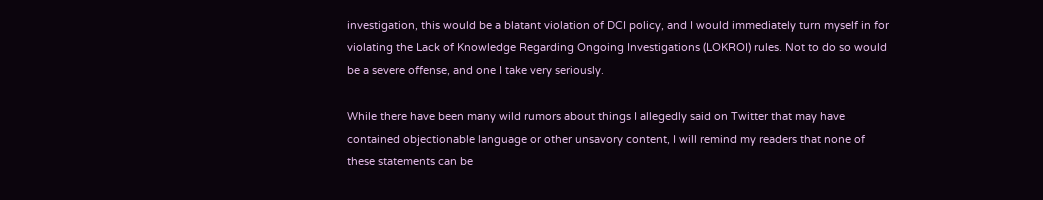investigation, this would be a blatant violation of DCI policy, and I would immediately turn myself in for violating the Lack of Knowledge Regarding Ongoing Investigations (LOKROI) rules. Not to do so would be a severe offense, and one I take very seriously.

While there have been many wild rumors about things I allegedly said on Twitter that may have contained objectionable language or other unsavory content, I will remind my readers that none of these statements can be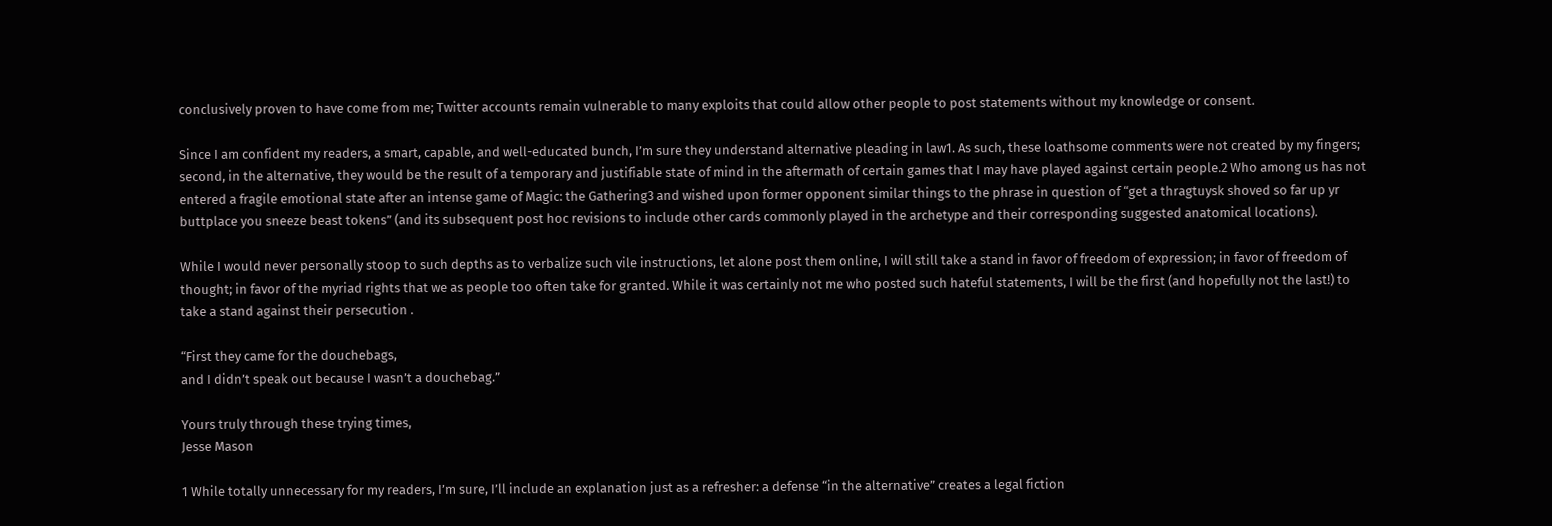conclusively proven to have come from me; Twitter accounts remain vulnerable to many exploits that could allow other people to post statements without my knowledge or consent.

Since I am confident my readers, a smart, capable, and well-educated bunch, I’m sure they understand alternative pleading in law1. As such, these loathsome comments were not created by my fingers; second, in the alternative, they would be the result of a temporary and justifiable state of mind in the aftermath of certain games that I may have played against certain people.2 Who among us has not entered a fragile emotional state after an intense game of Magic: the Gathering3 and wished upon former opponent similar things to the phrase in question of “get a thragtuysk shoved so far up yr buttplace you sneeze beast tokens” (and its subsequent post hoc revisions to include other cards commonly played in the archetype and their corresponding suggested anatomical locations).

While I would never personally stoop to such depths as to verbalize such vile instructions, let alone post them online, I will still take a stand in favor of freedom of expression; in favor of freedom of thought; in favor of the myriad rights that we as people too often take for granted. While it was certainly not me who posted such hateful statements, I will be the first (and hopefully not the last!) to take a stand against their persecution .

“First they came for the douchebags,
and I didn’t speak out because I wasn’t a douchebag.”

Yours truly through these trying times,
Jesse Mason

1 While totally unnecessary for my readers, I’m sure, I’ll include an explanation just as a refresher: a defense “in the alternative” creates a legal fiction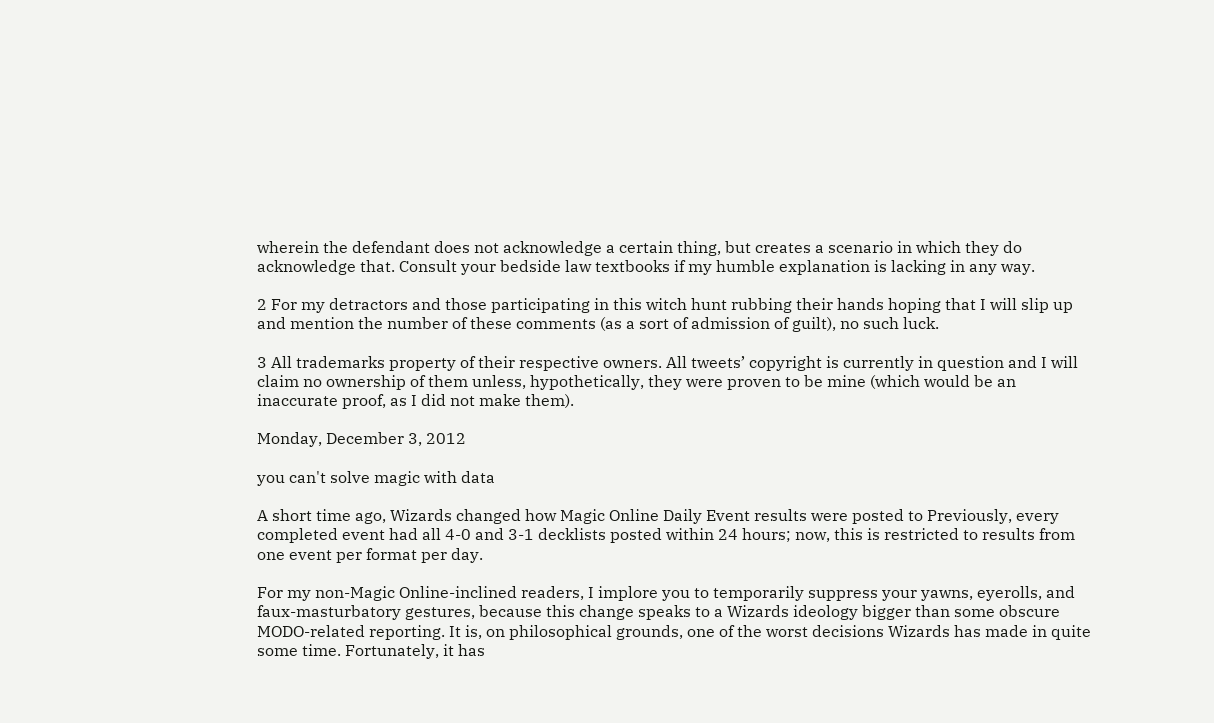wherein the defendant does not acknowledge a certain thing, but creates a scenario in which they do acknowledge that. Consult your bedside law textbooks if my humble explanation is lacking in any way.

2 For my detractors and those participating in this witch hunt rubbing their hands hoping that I will slip up and mention the number of these comments (as a sort of admission of guilt), no such luck.

3 All trademarks property of their respective owners. All tweets’ copyright is currently in question and I will claim no ownership of them unless, hypothetically, they were proven to be mine (which would be an inaccurate proof, as I did not make them).

Monday, December 3, 2012

you can't solve magic with data

A short time ago, Wizards changed how Magic Online Daily Event results were posted to Previously, every completed event had all 4-0 and 3-1 decklists posted within 24 hours; now, this is restricted to results from one event per format per day.

For my non-Magic Online-inclined readers, I implore you to temporarily suppress your yawns, eyerolls, and faux-masturbatory gestures, because this change speaks to a Wizards ideology bigger than some obscure MODO-related reporting. It is, on philosophical grounds, one of the worst decisions Wizards has made in quite some time. Fortunately, it has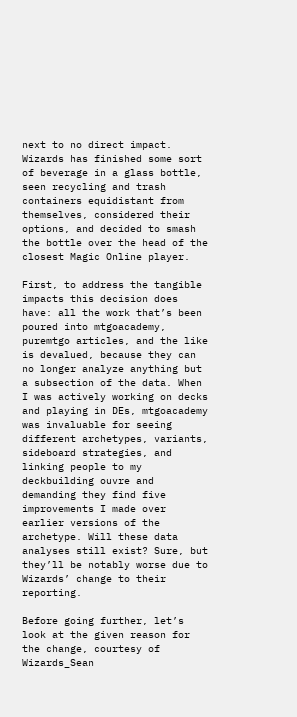next to no direct impact. Wizards has finished some sort of beverage in a glass bottle, seen recycling and trash containers equidistant from themselves, considered their options, and decided to smash the bottle over the head of the closest Magic Online player.

First, to address the tangible impacts this decision does have: all the work that’s been poured into mtgoacademy, puremtgo articles, and the like is devalued, because they can no longer analyze anything but a subsection of the data. When I was actively working on decks and playing in DEs, mtgoacademy was invaluable for seeing different archetypes, variants, sideboard strategies, and linking people to my deckbuilding ouvre and demanding they find five improvements I made over earlier versions of the archetype. Will these data analyses still exist? Sure, but they’ll be notably worse due to Wizards’ change to their reporting.

Before going further, let’s look at the given reason for the change, courtesy of Wizards_Sean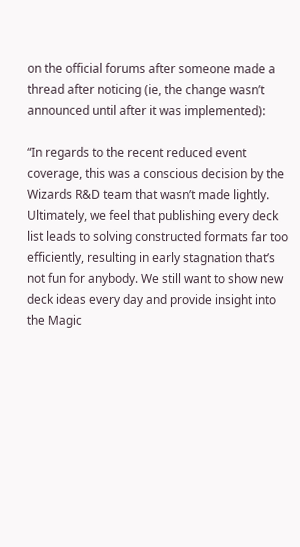on the official forums after someone made a thread after noticing (ie, the change wasn’t announced until after it was implemented):

“In regards to the recent reduced event coverage, this was a conscious decision by the Wizards R&D team that wasn’t made lightly. Ultimately, we feel that publishing every deck list leads to solving constructed formats far too efficiently, resulting in early stagnation that’s not fun for anybody. We still want to show new deck ideas every day and provide insight into the Magic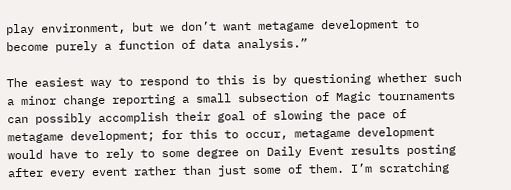play environment, but we don’t want metagame development to become purely a function of data analysis.”

The easiest way to respond to this is by questioning whether such a minor change reporting a small subsection of Magic tournaments can possibly accomplish their goal of slowing the pace of metagame development; for this to occur, metagame development would have to rely to some degree on Daily Event results posting after every event rather than just some of them. I’m scratching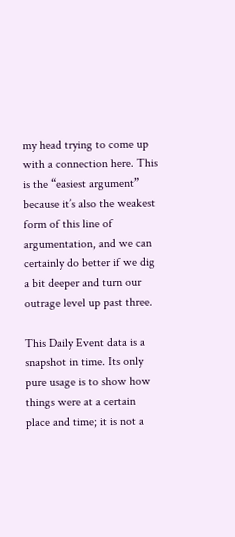my head trying to come up with a connection here. This is the “easiest argument” because it’s also the weakest form of this line of argumentation, and we can certainly do better if we dig a bit deeper and turn our outrage level up past three.

This Daily Event data is a snapshot in time. Its only pure usage is to show how things were at a certain place and time; it is not a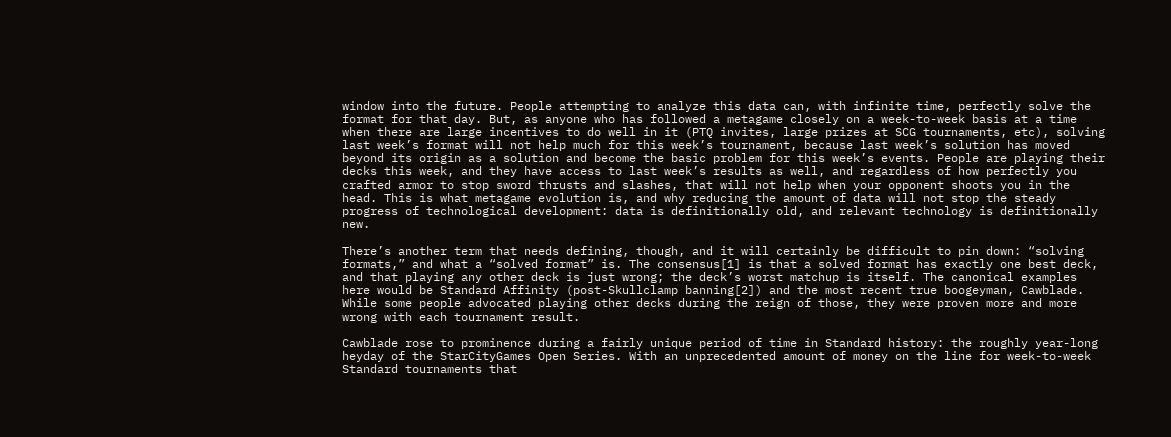window into the future. People attempting to analyze this data can, with infinite time, perfectly solve the format for that day. But, as anyone who has followed a metagame closely on a week-to-week basis at a time when there are large incentives to do well in it (PTQ invites, large prizes at SCG tournaments, etc), solving last week’s format will not help much for this week’s tournament, because last week’s solution has moved beyond its origin as a solution and become the basic problem for this week’s events. People are playing their decks this week, and they have access to last week’s results as well, and regardless of how perfectly you crafted armor to stop sword thrusts and slashes, that will not help when your opponent shoots you in the head. This is what metagame evolution is, and why reducing the amount of data will not stop the steady progress of technological development: data is definitionally old, and relevant technology is definitionally new.

There’s another term that needs defining, though, and it will certainly be difficult to pin down: “solving formats,” and what a “solved format” is. The consensus[1] is that a solved format has exactly one best deck, and that playing any other deck is just wrong; the deck’s worst matchup is itself. The canonical examples here would be Standard Affinity (post-Skullclamp banning[2]) and the most recent true boogeyman, Cawblade. While some people advocated playing other decks during the reign of those, they were proven more and more wrong with each tournament result.

Cawblade rose to prominence during a fairly unique period of time in Standard history: the roughly year-long heyday of the StarCityGames Open Series. With an unprecedented amount of money on the line for week-to-week Standard tournaments that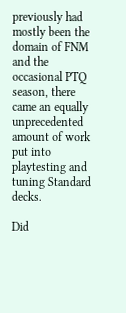previously had mostly been the domain of FNM and the occasional PTQ season, there came an equally unprecedented amount of work put into playtesting and tuning Standard decks.

Did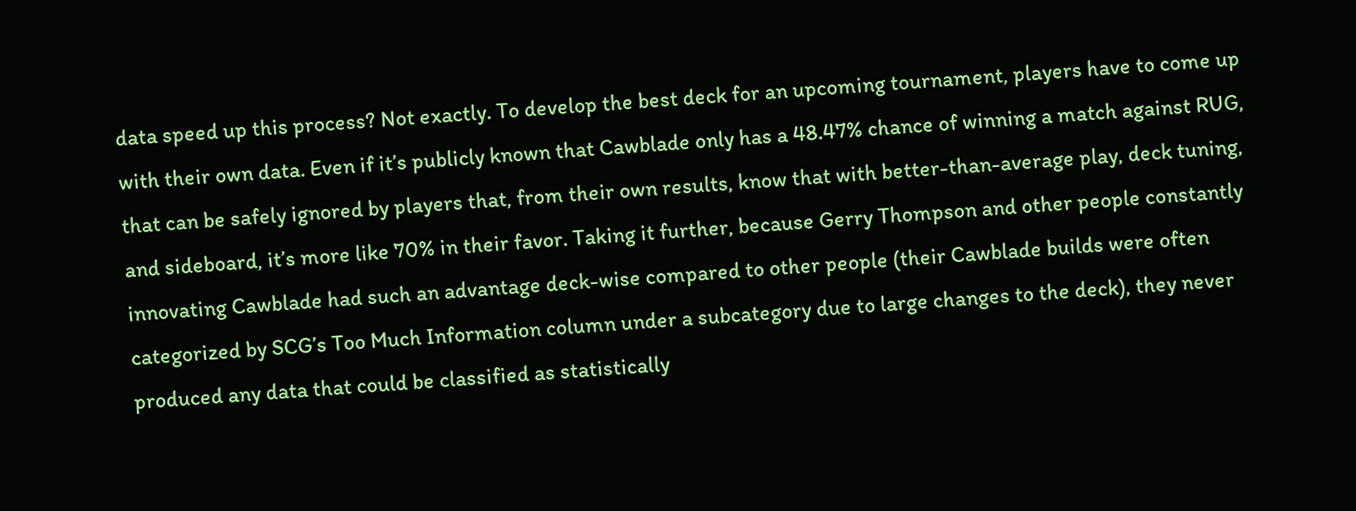data speed up this process? Not exactly. To develop the best deck for an upcoming tournament, players have to come up with their own data. Even if it’s publicly known that Cawblade only has a 48.47% chance of winning a match against RUG, that can be safely ignored by players that, from their own results, know that with better-than-average play, deck tuning, and sideboard, it’s more like 70% in their favor. Taking it further, because Gerry Thompson and other people constantly innovating Cawblade had such an advantage deck-wise compared to other people (their Cawblade builds were often categorized by SCG’s Too Much Information column under a subcategory due to large changes to the deck), they never produced any data that could be classified as statistically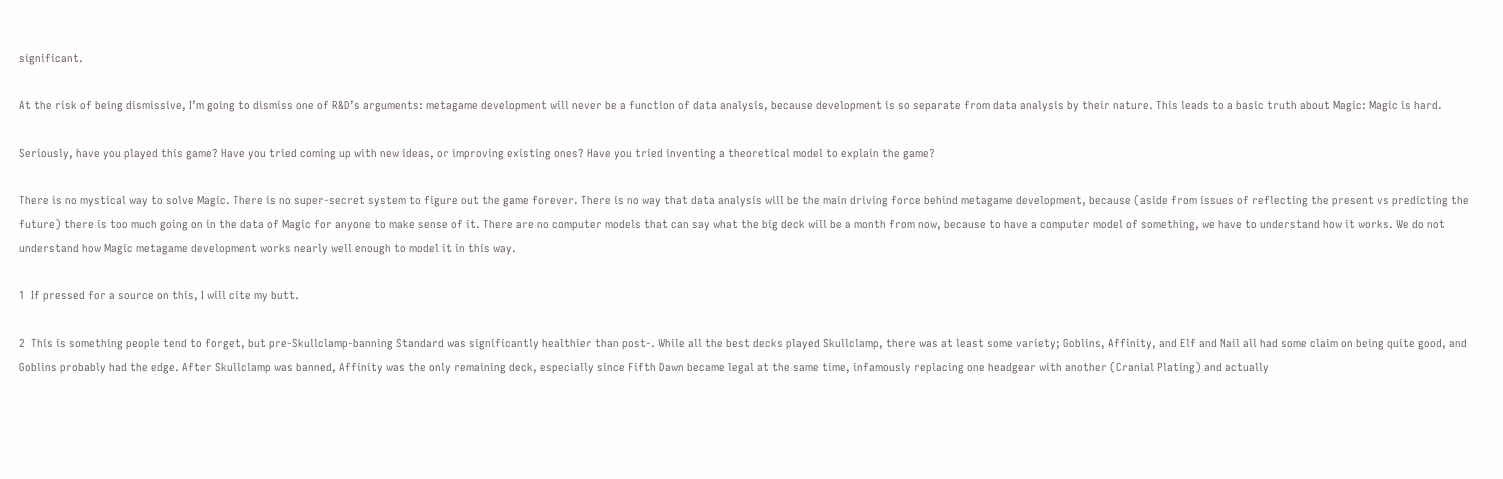significant.

At the risk of being dismissive, I’m going to dismiss one of R&D’s arguments: metagame development will never be a function of data analysis, because development is so separate from data analysis by their nature. This leads to a basic truth about Magic: Magic is hard.

Seriously, have you played this game? Have you tried coming up with new ideas, or improving existing ones? Have you tried inventing a theoretical model to explain the game?

There is no mystical way to solve Magic. There is no super-secret system to figure out the game forever. There is no way that data analysis will be the main driving force behind metagame development, because (aside from issues of reflecting the present vs predicting the future) there is too much going on in the data of Magic for anyone to make sense of it. There are no computer models that can say what the big deck will be a month from now, because to have a computer model of something, we have to understand how it works. We do not understand how Magic metagame development works nearly well enough to model it in this way.

1  If pressed for a source on this, I will cite my butt.

2  This is something people tend to forget, but pre-Skullclamp-banning Standard was significantly healthier than post-. While all the best decks played Skullclamp, there was at least some variety; Goblins, Affinity, and Elf and Nail all had some claim on being quite good, and Goblins probably had the edge. After Skullclamp was banned, Affinity was the only remaining deck, especially since Fifth Dawn became legal at the same time, infamously replacing one headgear with another (Cranial Plating) and actually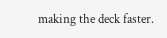making the deck faster.